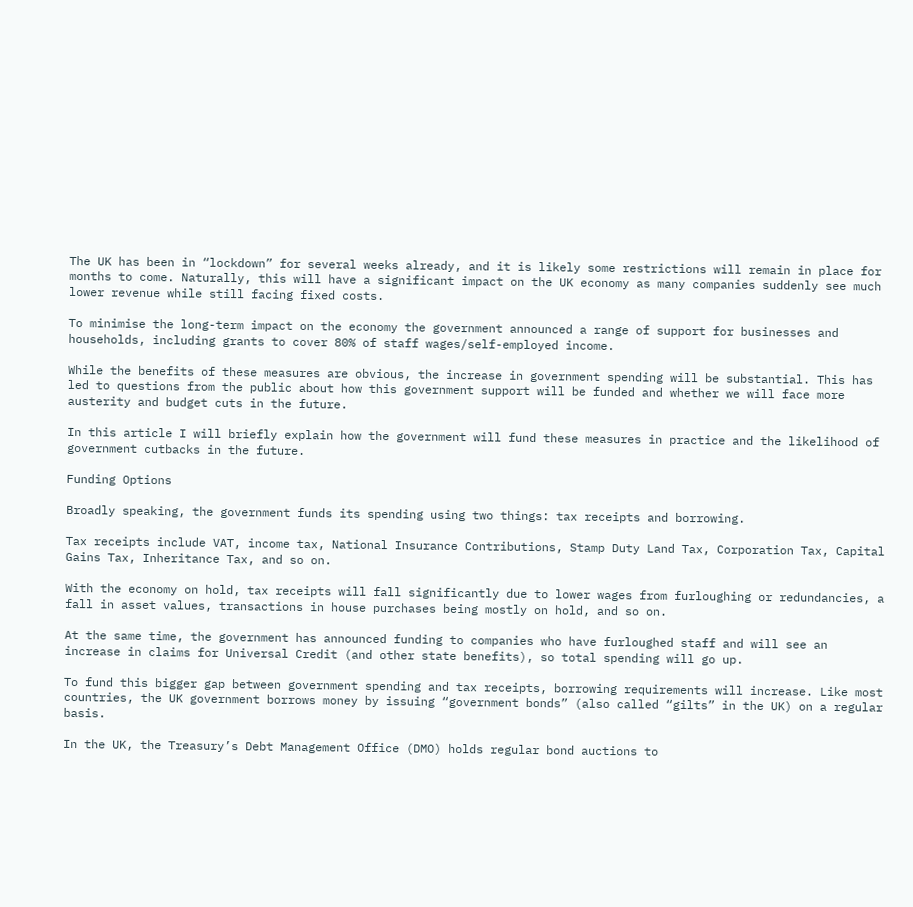The UK has been in “lockdown” for several weeks already, and it is likely some restrictions will remain in place for months to come. Naturally, this will have a significant impact on the UK economy as many companies suddenly see much lower revenue while still facing fixed costs.

To minimise the long-term impact on the economy the government announced a range of support for businesses and households, including grants to cover 80% of staff wages/self-employed income.

While the benefits of these measures are obvious, the increase in government spending will be substantial. This has led to questions from the public about how this government support will be funded and whether we will face more austerity and budget cuts in the future.

In this article I will briefly explain how the government will fund these measures in practice and the likelihood of government cutbacks in the future.

Funding Options

Broadly speaking, the government funds its spending using two things: tax receipts and borrowing.

Tax receipts include VAT, income tax, National Insurance Contributions, Stamp Duty Land Tax, Corporation Tax, Capital Gains Tax, Inheritance Tax, and so on.

With the economy on hold, tax receipts will fall significantly due to lower wages from furloughing or redundancies, a fall in asset values, transactions in house purchases being mostly on hold, and so on.

At the same time, the government has announced funding to companies who have furloughed staff and will see an increase in claims for Universal Credit (and other state benefits), so total spending will go up.

To fund this bigger gap between government spending and tax receipts, borrowing requirements will increase. Like most countries, the UK government borrows money by issuing “government bonds” (also called “gilts” in the UK) on a regular basis.

In the UK, the Treasury’s Debt Management Office (DMO) holds regular bond auctions to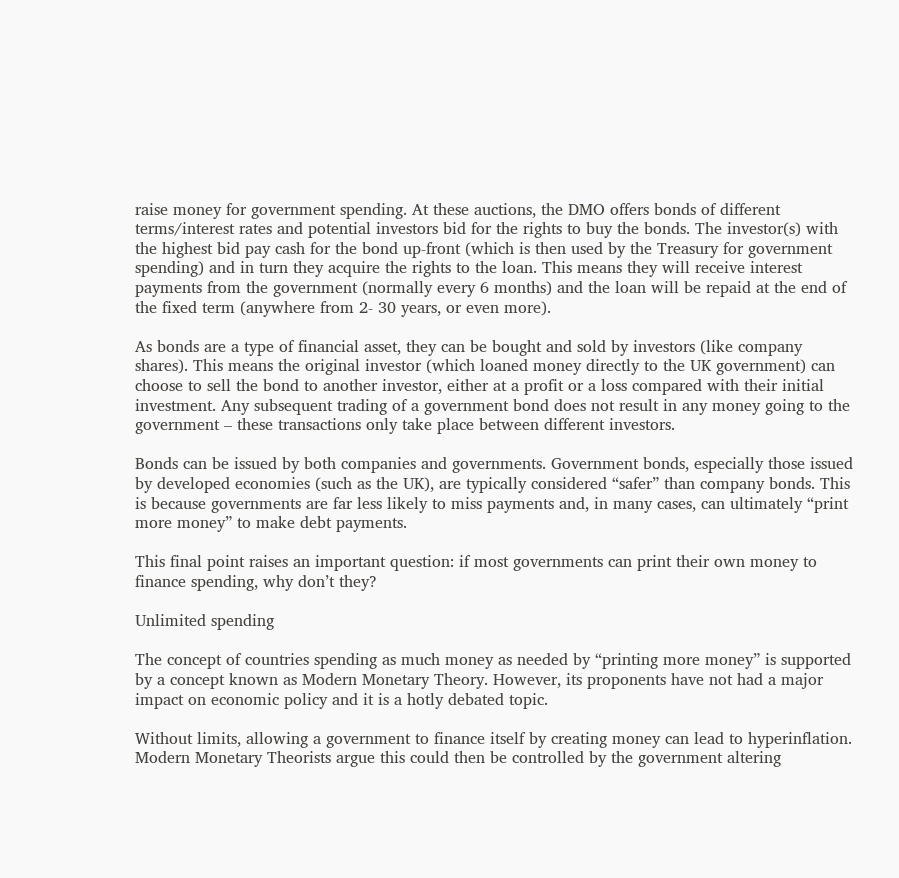raise money for government spending. At these auctions, the DMO offers bonds of different terms/interest rates and potential investors bid for the rights to buy the bonds. The investor(s) with the highest bid pay cash for the bond up-front (which is then used by the Treasury for government spending) and in turn they acquire the rights to the loan. This means they will receive interest payments from the government (normally every 6 months) and the loan will be repaid at the end of the fixed term (anywhere from 2- 30 years, or even more).

As bonds are a type of financial asset, they can be bought and sold by investors (like company shares). This means the original investor (which loaned money directly to the UK government) can choose to sell the bond to another investor, either at a profit or a loss compared with their initial investment. Any subsequent trading of a government bond does not result in any money going to the government – these transactions only take place between different investors.

Bonds can be issued by both companies and governments. Government bonds, especially those issued by developed economies (such as the UK), are typically considered “safer” than company bonds. This is because governments are far less likely to miss payments and, in many cases, can ultimately “print more money” to make debt payments.

This final point raises an important question: if most governments can print their own money to finance spending, why don’t they?

Unlimited spending

The concept of countries spending as much money as needed by “printing more money” is supported by a concept known as Modern Monetary Theory. However, its proponents have not had a major impact on economic policy and it is a hotly debated topic.

Without limits, allowing a government to finance itself by creating money can lead to hyperinflation. Modern Monetary Theorists argue this could then be controlled by the government altering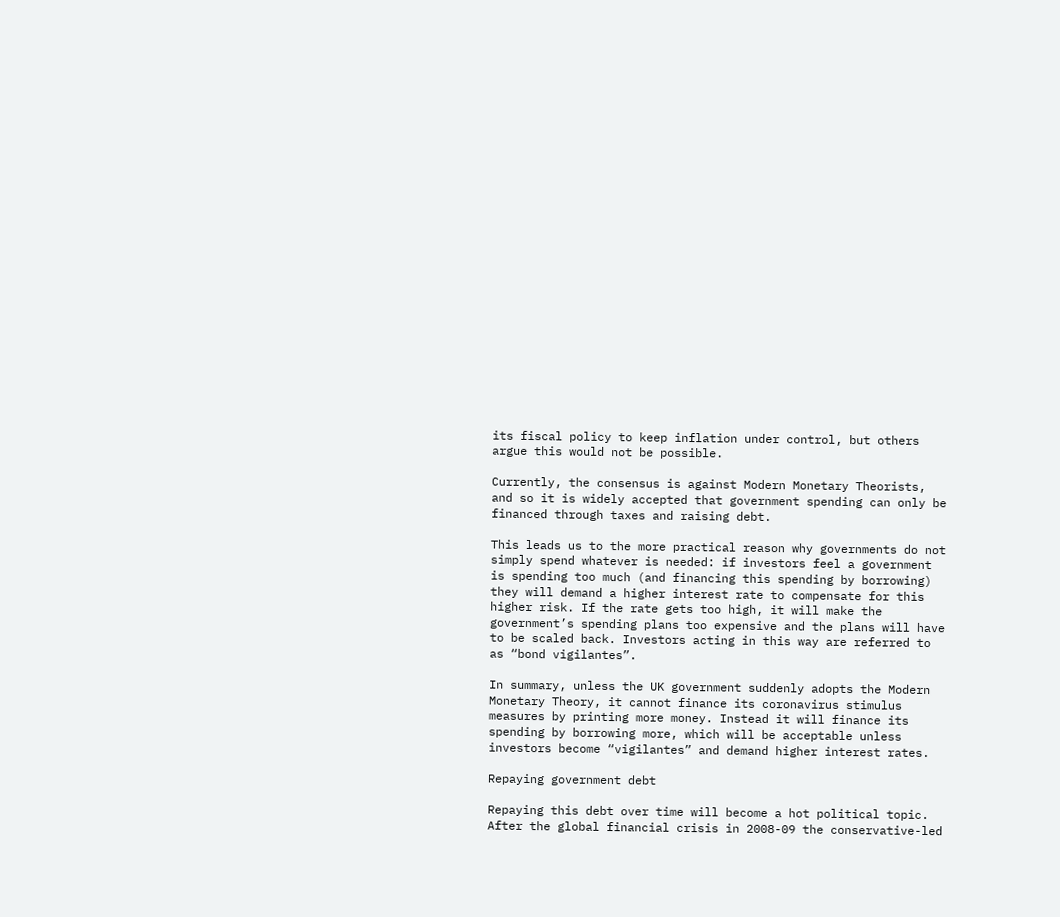its fiscal policy to keep inflation under control, but others argue this would not be possible.

Currently, the consensus is against Modern Monetary Theorists, and so it is widely accepted that government spending can only be financed through taxes and raising debt.

This leads us to the more practical reason why governments do not simply spend whatever is needed: if investors feel a government is spending too much (and financing this spending by borrowing) they will demand a higher interest rate to compensate for this higher risk. If the rate gets too high, it will make the government’s spending plans too expensive and the plans will have to be scaled back. Investors acting in this way are referred to as “bond vigilantes”.

In summary, unless the UK government suddenly adopts the Modern Monetary Theory, it cannot finance its coronavirus stimulus measures by printing more money. Instead it will finance its spending by borrowing more, which will be acceptable unless investors become “vigilantes” and demand higher interest rates.

Repaying government debt

Repaying this debt over time will become a hot political topic. After the global financial crisis in 2008-09 the conservative-led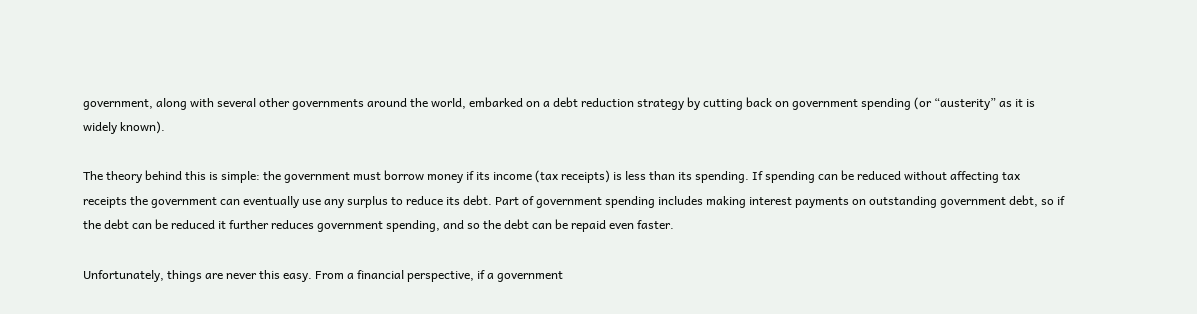government, along with several other governments around the world, embarked on a debt reduction strategy by cutting back on government spending (or “austerity” as it is widely known).

The theory behind this is simple: the government must borrow money if its income (tax receipts) is less than its spending. If spending can be reduced without affecting tax receipts the government can eventually use any surplus to reduce its debt. Part of government spending includes making interest payments on outstanding government debt, so if the debt can be reduced it further reduces government spending, and so the debt can be repaid even faster.

Unfortunately, things are never this easy. From a financial perspective, if a government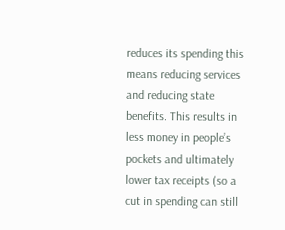reduces its spending this means reducing services and reducing state benefits. This results in less money in people’s pockets and ultimately lower tax receipts (so a cut in spending can still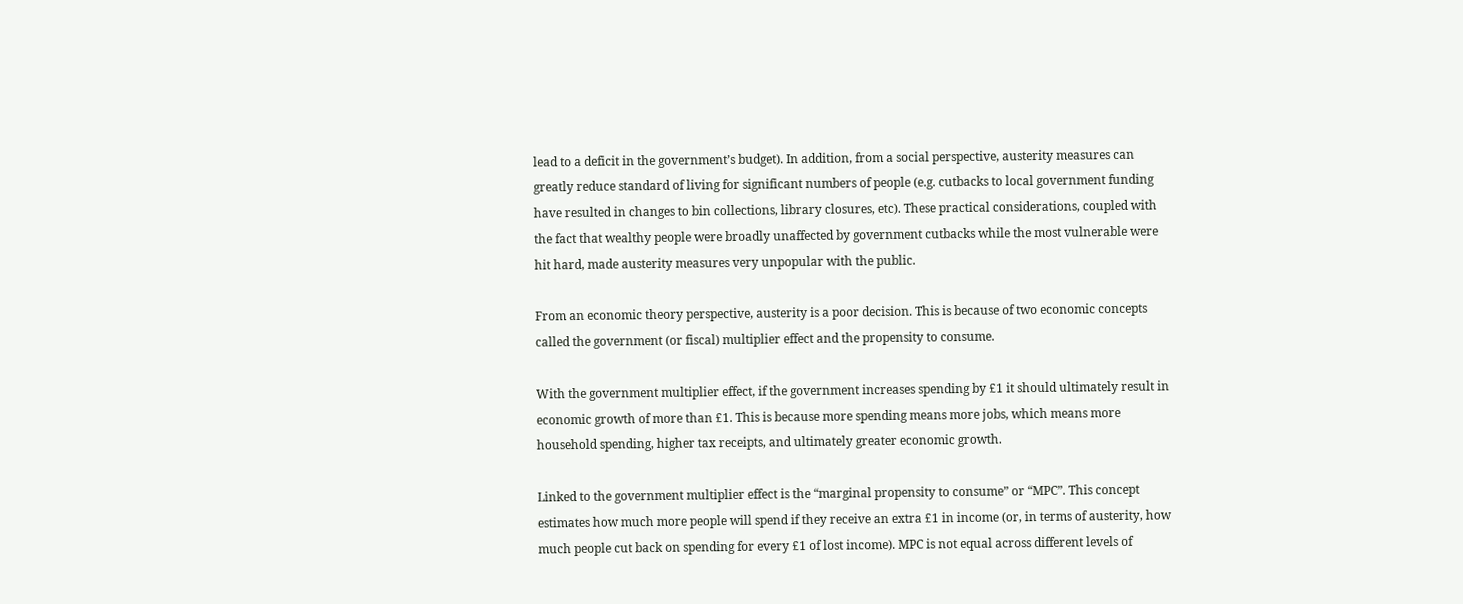lead to a deficit in the government’s budget). In addition, from a social perspective, austerity measures can greatly reduce standard of living for significant numbers of people (e.g. cutbacks to local government funding have resulted in changes to bin collections, library closures, etc). These practical considerations, coupled with the fact that wealthy people were broadly unaffected by government cutbacks while the most vulnerable were hit hard, made austerity measures very unpopular with the public.

From an economic theory perspective, austerity is a poor decision. This is because of two economic concepts called the government (or fiscal) multiplier effect and the propensity to consume.

With the government multiplier effect, if the government increases spending by £1 it should ultimately result in economic growth of more than £1. This is because more spending means more jobs, which means more household spending, higher tax receipts, and ultimately greater economic growth.

Linked to the government multiplier effect is the “marginal propensity to consume” or “MPC”. This concept estimates how much more people will spend if they receive an extra £1 in income (or, in terms of austerity, how much people cut back on spending for every £1 of lost income). MPC is not equal across different levels of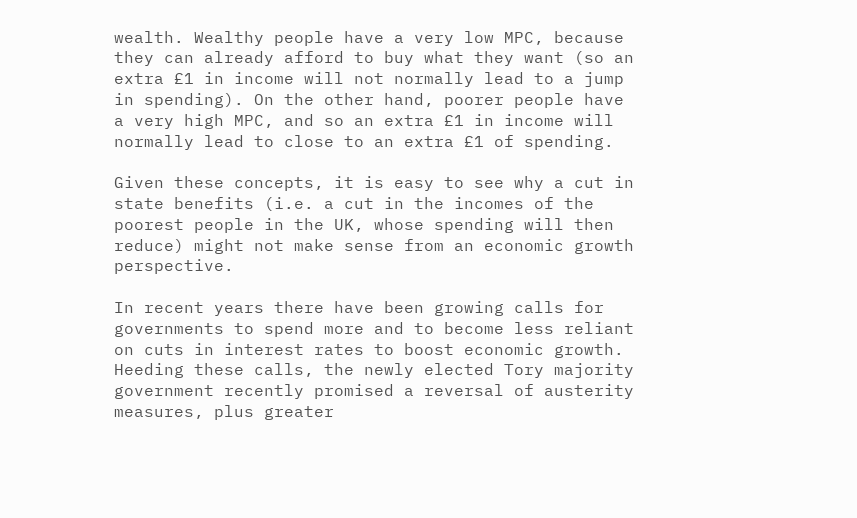wealth. Wealthy people have a very low MPC, because they can already afford to buy what they want (so an extra £1 in income will not normally lead to a jump in spending). On the other hand, poorer people have a very high MPC, and so an extra £1 in income will normally lead to close to an extra £1 of spending.

Given these concepts, it is easy to see why a cut in state benefits (i.e. a cut in the incomes of the poorest people in the UK, whose spending will then reduce) might not make sense from an economic growth perspective.

In recent years there have been growing calls for governments to spend more and to become less reliant on cuts in interest rates to boost economic growth. Heeding these calls, the newly elected Tory majority government recently promised a reversal of austerity measures, plus greater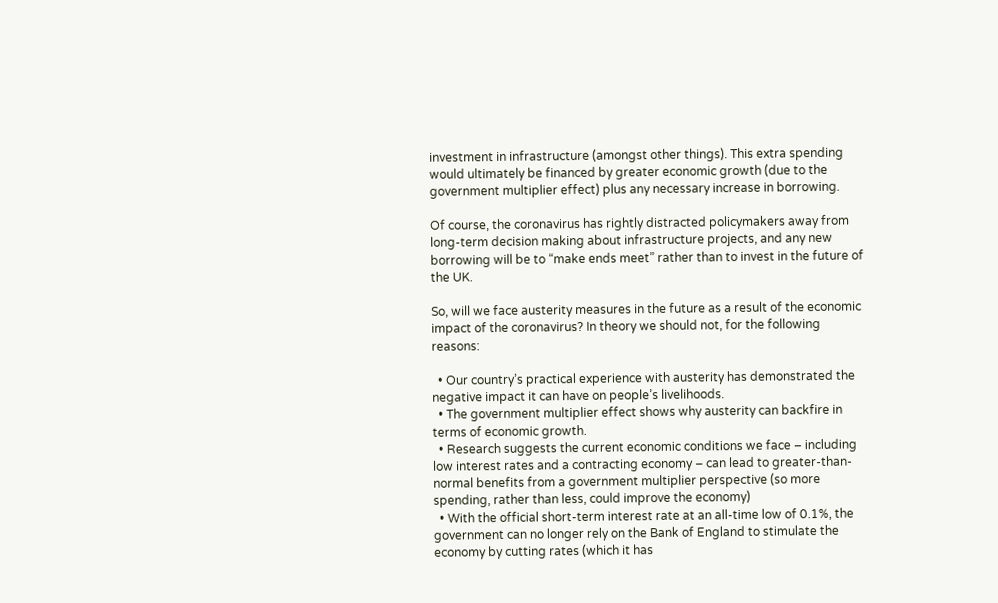investment in infrastructure (amongst other things). This extra spending would ultimately be financed by greater economic growth (due to the government multiplier effect) plus any necessary increase in borrowing.

Of course, the coronavirus has rightly distracted policymakers away from long-term decision making about infrastructure projects, and any new borrowing will be to “make ends meet” rather than to invest in the future of the UK.

So, will we face austerity measures in the future as a result of the economic impact of the coronavirus? In theory we should not, for the following reasons:

  • Our country’s practical experience with austerity has demonstrated the negative impact it can have on people’s livelihoods.
  • The government multiplier effect shows why austerity can backfire in terms of economic growth.
  • Research suggests the current economic conditions we face – including low interest rates and a contracting economy – can lead to greater-than-normal benefits from a government multiplier perspective (so more spending, rather than less, could improve the economy)
  • With the official short-term interest rate at an all-time low of 0.1%, the government can no longer rely on the Bank of England to stimulate the economy by cutting rates (which it has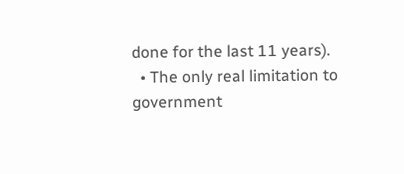done for the last 11 years).
  • The only real limitation to government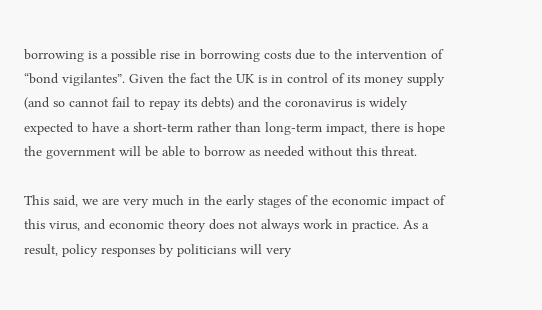borrowing is a possible rise in borrowing costs due to the intervention of “bond vigilantes”. Given the fact the UK is in control of its money supply (and so cannot fail to repay its debts) and the coronavirus is widely expected to have a short-term rather than long-term impact, there is hope the government will be able to borrow as needed without this threat.

This said, we are very much in the early stages of the economic impact of this virus, and economic theory does not always work in practice. As a result, policy responses by politicians will very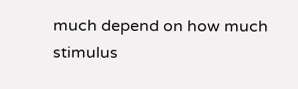much depend on how much stimulus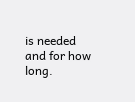is needed and for how long.